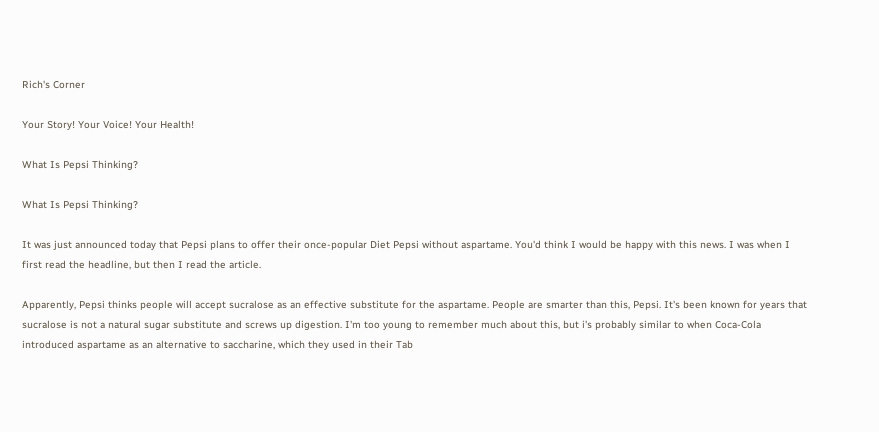Rich's Corner

Your Story! Your Voice! Your Health!

What Is Pepsi Thinking?

What Is Pepsi Thinking?

It was just announced today that Pepsi plans to offer their once-popular Diet Pepsi without aspartame. You'd think I would be happy with this news. I was when I first read the headline, but then I read the article.

Apparently, Pepsi thinks people will accept sucralose as an effective substitute for the aspartame. People are smarter than this, Pepsi. It's been known for years that sucralose is not a natural sugar substitute and screws up digestion. I'm too young to remember much about this, but i's probably similar to when Coca-Cola introduced aspartame as an alternative to saccharine, which they used in their Tab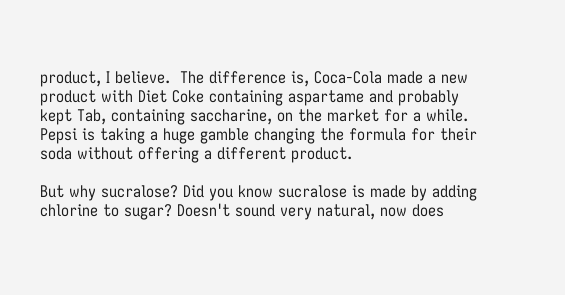product, I believe.  The difference is, Coca-Cola made a new product with Diet Coke containing aspartame and probably kept Tab, containing saccharine, on the market for a while. Pepsi is taking a huge gamble changing the formula for their soda without offering a different product.

But why sucralose? Did you know sucralose is made by adding chlorine to sugar? Doesn't sound very natural, now does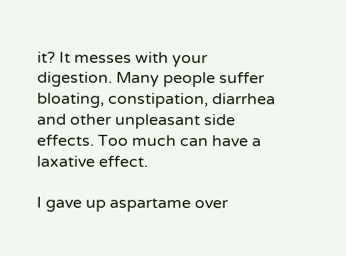it? It messes with your digestion. Many people suffer bloating, constipation, diarrhea and other unpleasant side effects. Too much can have a laxative effect.

I gave up aspartame over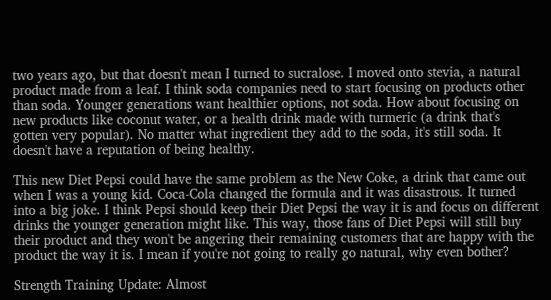two years ago, but that doesn't mean I turned to sucralose. I moved onto stevia, a natural product made from a leaf. I think soda companies need to start focusing on products other than soda. Younger generations want healthier options, not soda. How about focusing on new products like coconut water, or a health drink made with turmeric (a drink that's gotten very popular). No matter what ingredient they add to the soda, it's still soda. It doesn't have a reputation of being healthy.

This new Diet Pepsi could have the same problem as the New Coke, a drink that came out when I was a young kid. Coca-Cola changed the formula and it was disastrous. It turned into a big joke. I think Pepsi should keep their Diet Pepsi the way it is and focus on different drinks the younger generation might like. This way, those fans of Diet Pepsi will still buy their product and they won't be angering their remaining customers that are happy with the product the way it is. I mean if you're not going to really go natural, why even bother?

Strength Training Update: Almost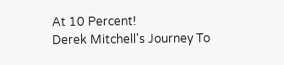At 10 Percent!
Derek Mitchell's Journey To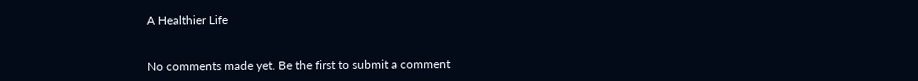A Healthier Life


No comments made yet. Be the first to submit a comment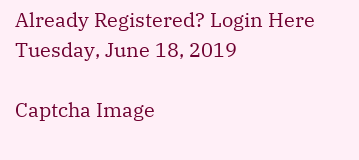Already Registered? Login Here
Tuesday, June 18, 2019

Captcha Image